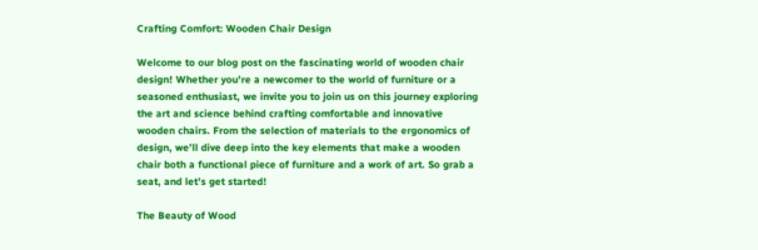Crafting Comfort: Wooden Chair Design

Welcome to our blog post on the fascinating world of wooden chair design! Whether you’re a newcomer to the world of furniture or a seasoned enthusiast, we invite you to join us on this journey exploring the art and science behind crafting comfortable and innovative wooden chairs. From the selection of materials to the ergonomics of design, we’ll dive deep into the key elements that make a wooden chair both a functional piece of furniture and a work of art. So grab a seat, and let’s get started!

The Beauty of Wood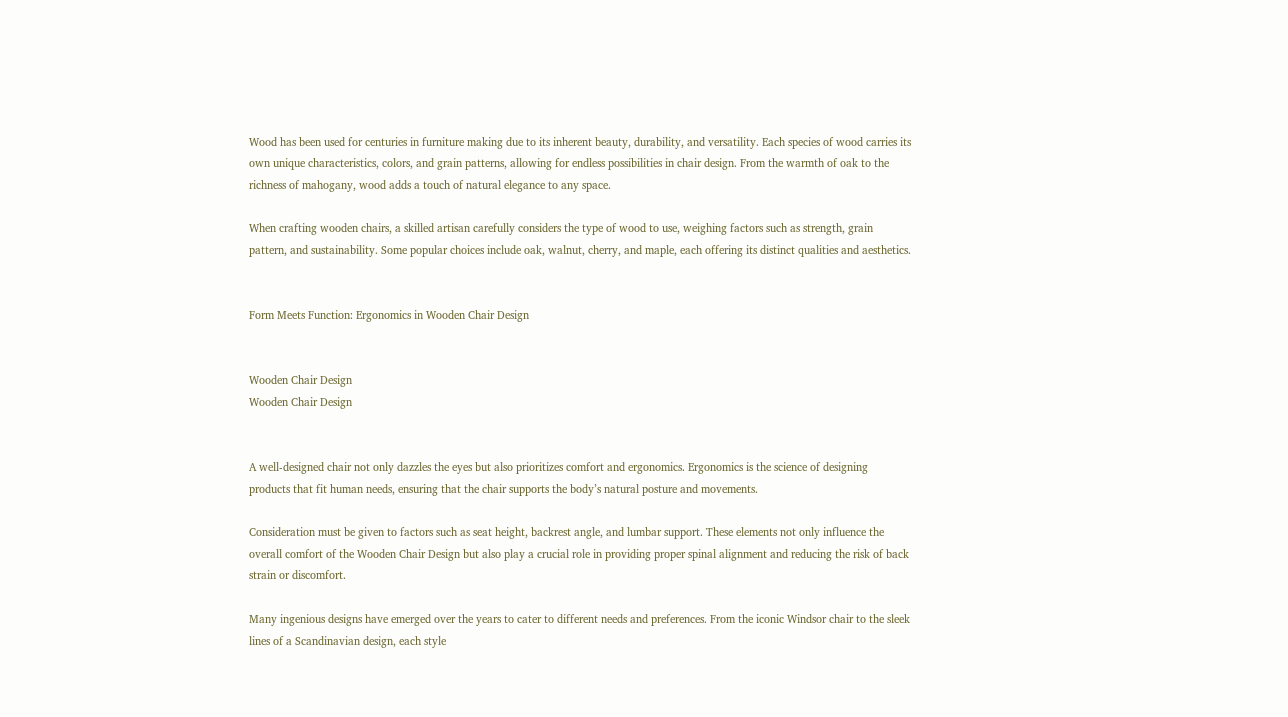Wood has been used for centuries in furniture making due to its inherent beauty, durability, and versatility. Each species of wood carries its own unique characteristics, colors, and grain patterns, allowing for endless possibilities in chair design. From the warmth of oak to the richness of mahogany, wood adds a touch of natural elegance to any space.

When crafting wooden chairs, a skilled artisan carefully considers the type of wood to use, weighing factors such as strength, grain pattern, and sustainability. Some popular choices include oak, walnut, cherry, and maple, each offering its distinct qualities and aesthetics.


Form Meets Function: Ergonomics in Wooden Chair Design


Wooden Chair Design
Wooden Chair Design


A well-designed chair not only dazzles the eyes but also prioritizes comfort and ergonomics. Ergonomics is the science of designing products that fit human needs, ensuring that the chair supports the body’s natural posture and movements.

Consideration must be given to factors such as seat height, backrest angle, and lumbar support. These elements not only influence the overall comfort of the Wooden Chair Design but also play a crucial role in providing proper spinal alignment and reducing the risk of back strain or discomfort.

Many ingenious designs have emerged over the years to cater to different needs and preferences. From the iconic Windsor chair to the sleek lines of a Scandinavian design, each style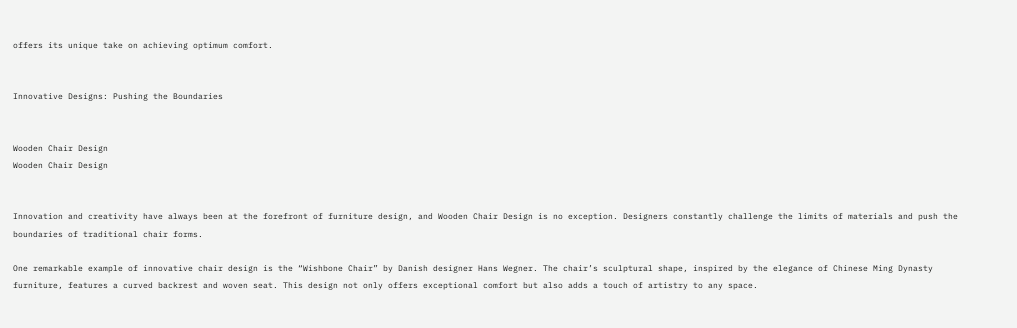offers its unique take on achieving optimum comfort.


Innovative Designs: Pushing the Boundaries


Wooden Chair Design
Wooden Chair Design


Innovation and creativity have always been at the forefront of furniture design, and Wooden Chair Design is no exception. Designers constantly challenge the limits of materials and push the boundaries of traditional chair forms.

One remarkable example of innovative chair design is the “Wishbone Chair” by Danish designer Hans Wegner. The chair’s sculptural shape, inspired by the elegance of Chinese Ming Dynasty furniture, features a curved backrest and woven seat. This design not only offers exceptional comfort but also adds a touch of artistry to any space.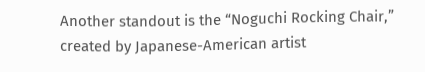Another standout is the “Noguchi Rocking Chair,” created by Japanese-American artist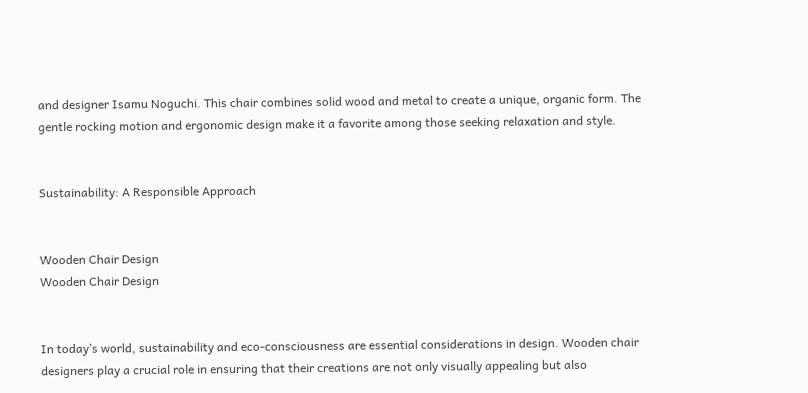and designer Isamu Noguchi. This chair combines solid wood and metal to create a unique, organic form. The gentle rocking motion and ergonomic design make it a favorite among those seeking relaxation and style.


Sustainability: A Responsible Approach


Wooden Chair Design
Wooden Chair Design


In today’s world, sustainability and eco-consciousness are essential considerations in design. Wooden chair designers play a crucial role in ensuring that their creations are not only visually appealing but also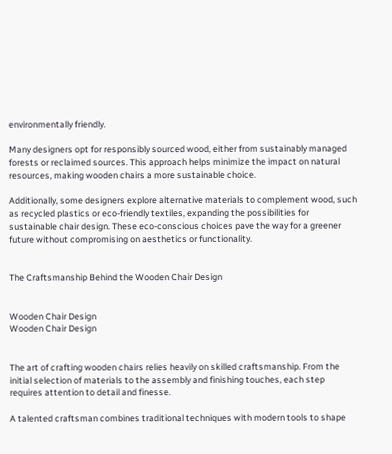environmentally friendly.

Many designers opt for responsibly sourced wood, either from sustainably managed forests or reclaimed sources. This approach helps minimize the impact on natural resources, making wooden chairs a more sustainable choice.

Additionally, some designers explore alternative materials to complement wood, such as recycled plastics or eco-friendly textiles, expanding the possibilities for sustainable chair design. These eco-conscious choices pave the way for a greener future without compromising on aesthetics or functionality.


The Craftsmanship Behind the Wooden Chair Design


Wooden Chair Design
Wooden Chair Design


The art of crafting wooden chairs relies heavily on skilled craftsmanship. From the initial selection of materials to the assembly and finishing touches, each step requires attention to detail and finesse.

A talented craftsman combines traditional techniques with modern tools to shape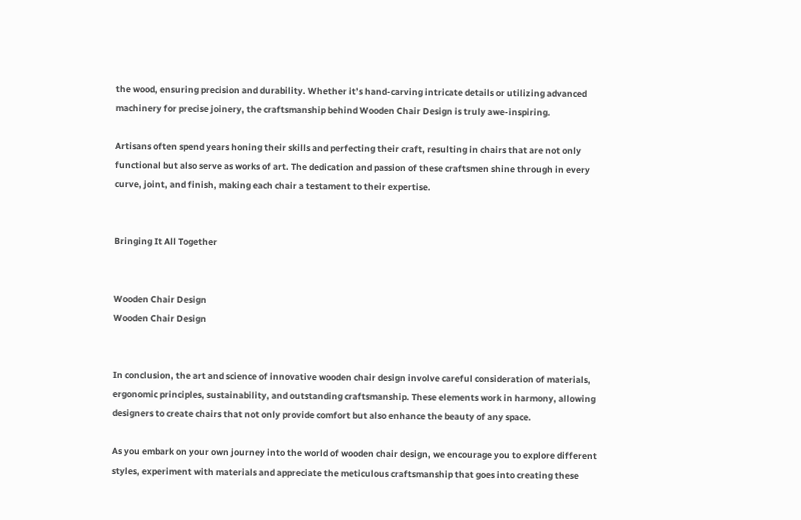the wood, ensuring precision and durability. Whether it’s hand-carving intricate details or utilizing advanced machinery for precise joinery, the craftsmanship behind Wooden Chair Design is truly awe-inspiring.

Artisans often spend years honing their skills and perfecting their craft, resulting in chairs that are not only functional but also serve as works of art. The dedication and passion of these craftsmen shine through in every curve, joint, and finish, making each chair a testament to their expertise.


Bringing It All Together


Wooden Chair Design
Wooden Chair Design


In conclusion, the art and science of innovative wooden chair design involve careful consideration of materials, ergonomic principles, sustainability, and outstanding craftsmanship. These elements work in harmony, allowing designers to create chairs that not only provide comfort but also enhance the beauty of any space.

As you embark on your own journey into the world of wooden chair design, we encourage you to explore different styles, experiment with materials and appreciate the meticulous craftsmanship that goes into creating these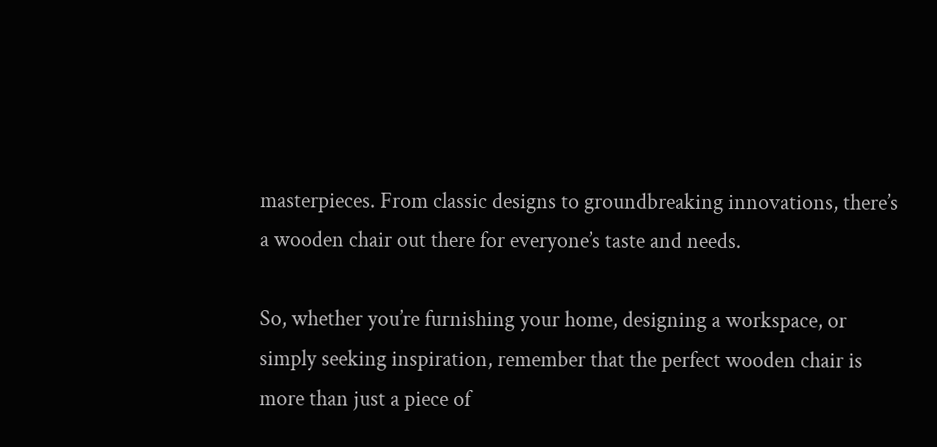masterpieces. From classic designs to groundbreaking innovations, there’s a wooden chair out there for everyone’s taste and needs.

So, whether you’re furnishing your home, designing a workspace, or simply seeking inspiration, remember that the perfect wooden chair is more than just a piece of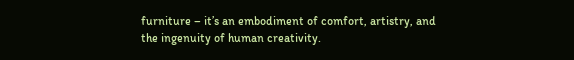furniture – it’s an embodiment of comfort, artistry, and the ingenuity of human creativity.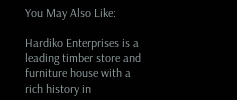You May Also Like:

Hardiko Enterprises is a leading timber store and furniture house with a rich history in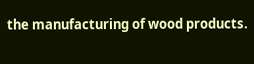the manufacturing of wood products.